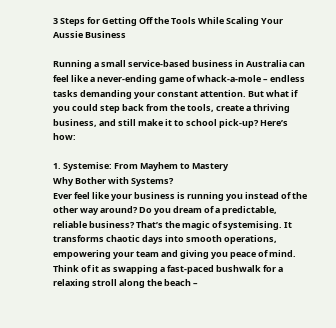3 Steps for Getting Off the Tools While Scaling Your Aussie Business

Running a small service-based business in Australia can feel like a never-ending game of whack-a-mole – endless tasks demanding your constant attention. But what if you could step back from the tools, create a thriving business, and still make it to school pick-up? Here’s how:

1. Systemise: From Mayhem to Mastery
Why Bother with Systems?
Ever feel like your business is running you instead of the other way around? Do you dream of a predictable, reliable business? That’s the magic of systemising. It transforms chaotic days into smooth operations, empowering your team and giving you peace of mind. Think of it as swapping a fast-paced bushwalk for a relaxing stroll along the beach –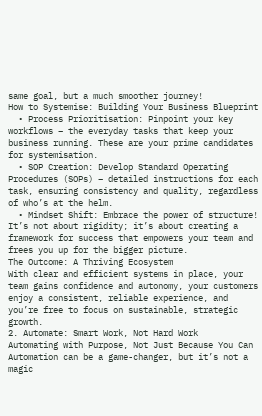same goal, but a much smoother journey!
How to Systemise: Building Your Business Blueprint
  • Process Prioritisation: Pinpoint your key workflows – the everyday tasks that keep your business running. These are your prime candidates for systemisation.
  • SOP Creation: Develop Standard Operating Procedures (SOPs) – detailed instructions for each task, ensuring consistency and quality, regardless of who’s at the helm.
  • Mindset Shift: Embrace the power of structure! It’s not about rigidity; it’s about creating a framework for success that empowers your team and frees you up for the bigger picture.
The Outcome: A Thriving Ecosystem
With clear and efficient systems in place, your team gains confidence and autonomy, your customers enjoy a consistent, reliable experience, and you’re free to focus on sustainable, strategic growth.
2. Automate: Smart Work, Not Hard Work
Automating with Purpose, Not Just Because You Can
Automation can be a game-changer, but it’s not a magic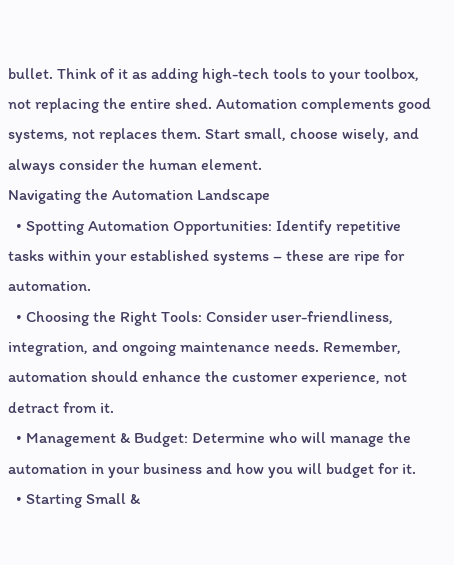bullet. Think of it as adding high-tech tools to your toolbox, not replacing the entire shed. Automation complements good systems, not replaces them. Start small, choose wisely, and always consider the human element.
Navigating the Automation Landscape
  • Spotting Automation Opportunities: Identify repetitive tasks within your established systems – these are ripe for automation.
  • Choosing the Right Tools: Consider user-friendliness, integration, and ongoing maintenance needs. Remember, automation should enhance the customer experience, not detract from it.
  • Management & Budget: Determine who will manage the automation in your business and how you will budget for it.
  • Starting Small &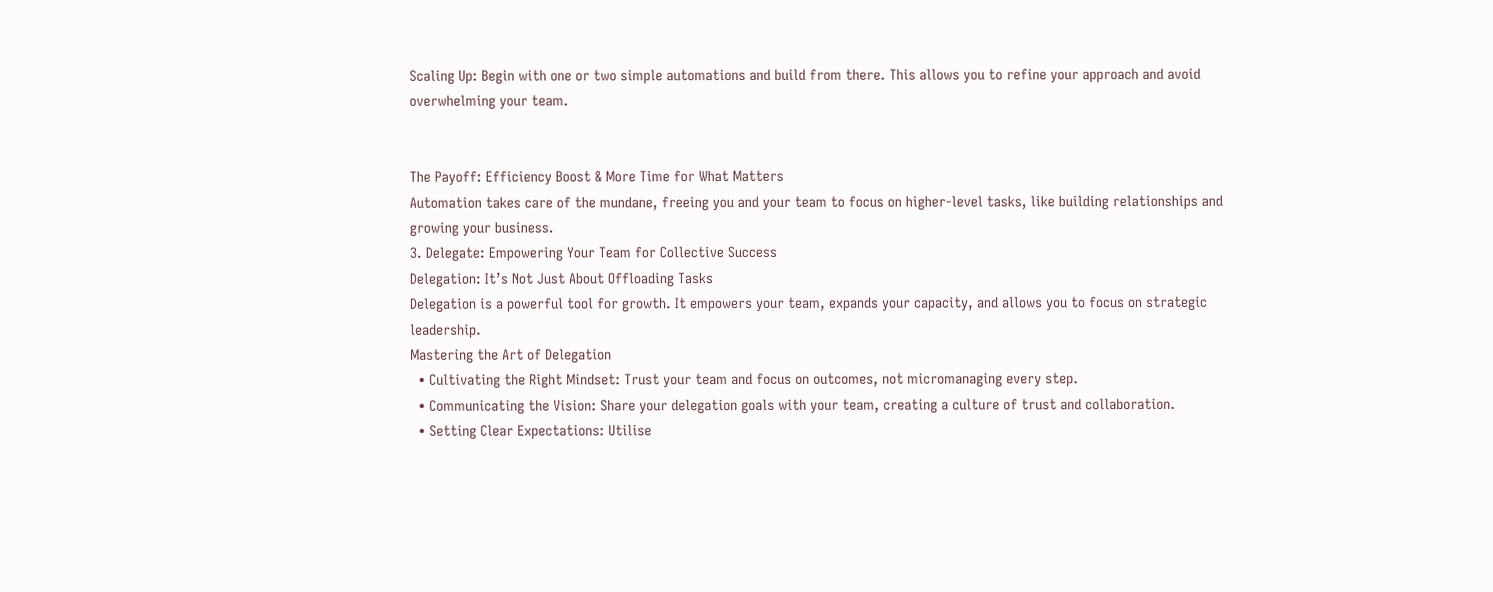Scaling Up: Begin with one or two simple automations and build from there. This allows you to refine your approach and avoid overwhelming your team.


The Payoff: Efficiency Boost & More Time for What Matters
Automation takes care of the mundane, freeing you and your team to focus on higher-level tasks, like building relationships and growing your business.
3. Delegate: Empowering Your Team for Collective Success
Delegation: It’s Not Just About Offloading Tasks
Delegation is a powerful tool for growth. It empowers your team, expands your capacity, and allows you to focus on strategic leadership.
Mastering the Art of Delegation
  • Cultivating the Right Mindset: Trust your team and focus on outcomes, not micromanaging every step.
  • Communicating the Vision: Share your delegation goals with your team, creating a culture of trust and collaboration.
  • Setting Clear Expectations: Utilise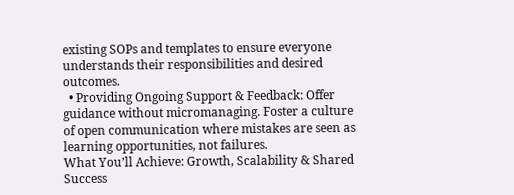existing SOPs and templates to ensure everyone understands their responsibilities and desired outcomes.
  • Providing Ongoing Support & Feedback: Offer guidance without micromanaging. Foster a culture of open communication where mistakes are seen as learning opportunities, not failures.
What You’ll Achieve: Growth, Scalability & Shared Success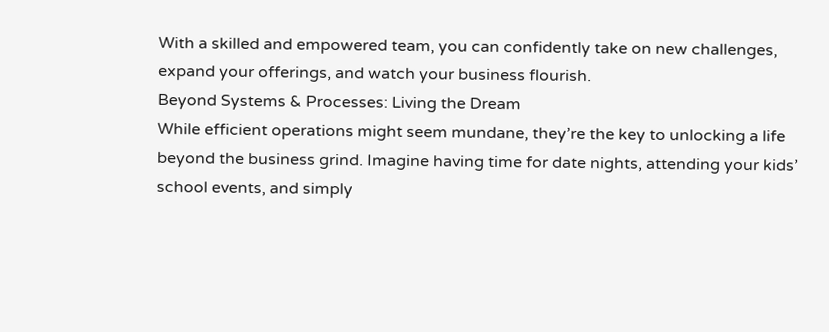With a skilled and empowered team, you can confidently take on new challenges, expand your offerings, and watch your business flourish.
Beyond Systems & Processes: Living the Dream
While efficient operations might seem mundane, they’re the key to unlocking a life beyond the business grind. Imagine having time for date nights, attending your kids’ school events, and simply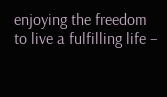enjoying the freedom to live a fulfilling life –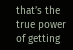that’s the true power of getting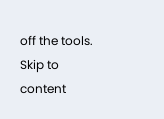off the tools.
Skip to content